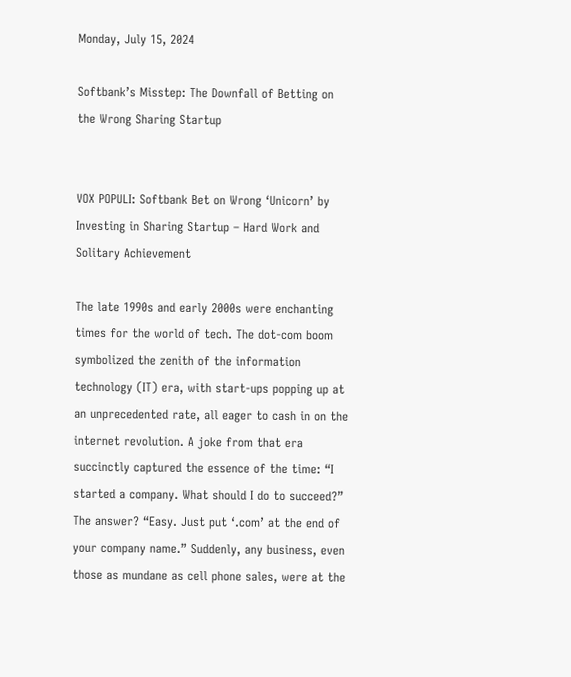Monday, July 15, 2024

Softbank’s Misstep: The Downfall of Betting on the Wrong Sharing Startup


VOX POPULI: Softbank Bet on Wrong ‘Unicorn’ by Investing in Sharing Startup – Hard Work and Solitary Achievement

The late 1990s and early 2000s were enchanting times for the world of tech. The dot-com boom symbolized the zenith of the information technology (IT) era, with start-ups popping up at an unprecedented rate, all eager to cash in on the internet revolution. A joke from that era succinctly captured the essence of the time: “I started a company. What should I do to succeed?” The answer? “Easy. Just put ‘.com’ at the end of your company name.” Suddenly, any business, even those as mundane as cell phone sales, were at the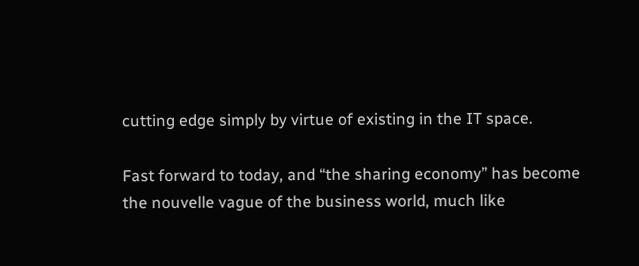cutting edge simply by virtue of existing in the IT space.

Fast forward to today, and “the sharing economy” has become the nouvelle vague of the business world, much like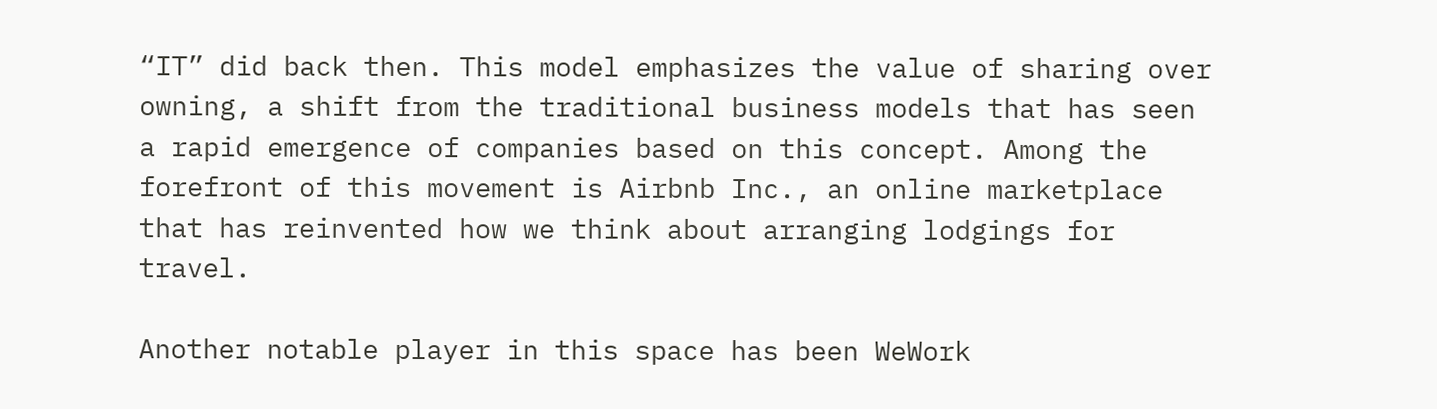“IT” did back then. This model emphasizes the value of sharing over owning, a shift from the traditional business models that has seen a rapid emergence of companies based on this concept. Among the forefront of this movement is Airbnb Inc., an online marketplace that has reinvented how we think about arranging lodgings for travel.

Another notable player in this space has been WeWork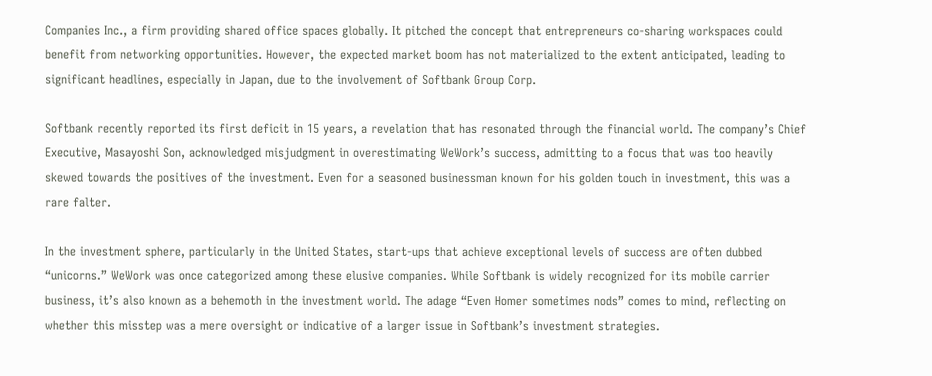Companies Inc., a firm providing shared office spaces globally. It pitched the concept that entrepreneurs co-sharing workspaces could benefit from networking opportunities. However, the expected market boom has not materialized to the extent anticipated, leading to significant headlines, especially in Japan, due to the involvement of Softbank Group Corp.

Softbank recently reported its first deficit in 15 years, a revelation that has resonated through the financial world. The company’s Chief Executive, Masayoshi Son, acknowledged misjudgment in overestimating WeWork’s success, admitting to a focus that was too heavily skewed towards the positives of the investment. Even for a seasoned businessman known for his golden touch in investment, this was a rare falter.

In the investment sphere, particularly in the United States, start-ups that achieve exceptional levels of success are often dubbed “unicorns.” WeWork was once categorized among these elusive companies. While Softbank is widely recognized for its mobile carrier business, it’s also known as a behemoth in the investment world. The adage “Even Homer sometimes nods” comes to mind, reflecting on whether this misstep was a mere oversight or indicative of a larger issue in Softbank’s investment strategies.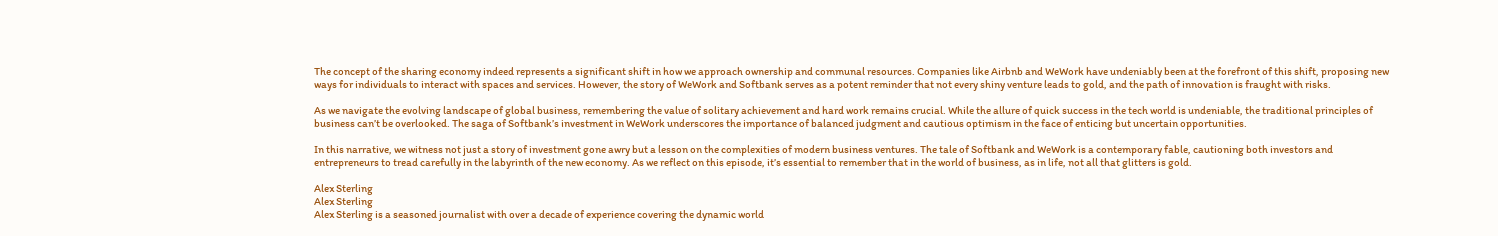The concept of the sharing economy indeed represents a significant shift in how we approach ownership and communal resources. Companies like Airbnb and WeWork have undeniably been at the forefront of this shift, proposing new ways for individuals to interact with spaces and services. However, the story of WeWork and Softbank serves as a potent reminder that not every shiny venture leads to gold, and the path of innovation is fraught with risks.

As we navigate the evolving landscape of global business, remembering the value of solitary achievement and hard work remains crucial. While the allure of quick success in the tech world is undeniable, the traditional principles of business can’t be overlooked. The saga of Softbank’s investment in WeWork underscores the importance of balanced judgment and cautious optimism in the face of enticing but uncertain opportunities.

In this narrative, we witness not just a story of investment gone awry but a lesson on the complexities of modern business ventures. The tale of Softbank and WeWork is a contemporary fable, cautioning both investors and entrepreneurs to tread carefully in the labyrinth of the new economy. As we reflect on this episode, it’s essential to remember that in the world of business, as in life, not all that glitters is gold.

Alex Sterling
Alex Sterling
Alex Sterling is a seasoned journalist with over a decade of experience covering the dynamic world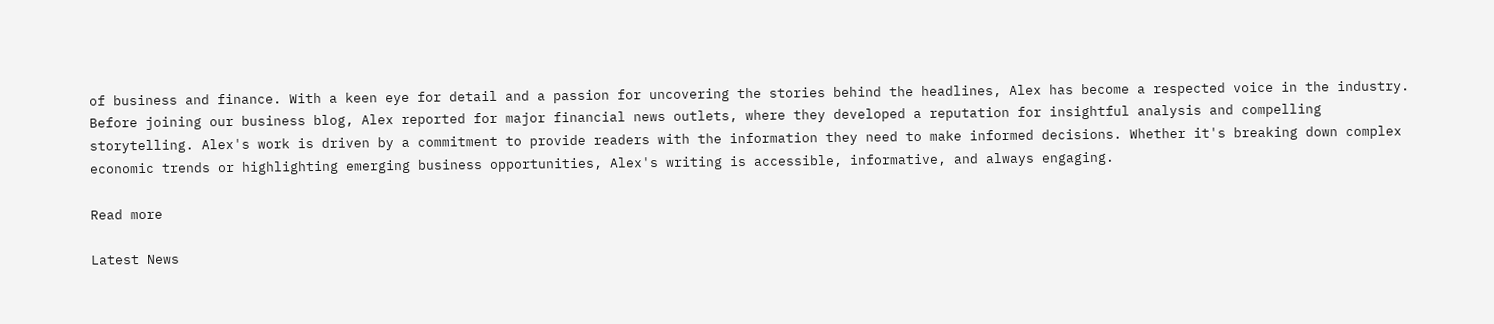of business and finance. With a keen eye for detail and a passion for uncovering the stories behind the headlines, Alex has become a respected voice in the industry. Before joining our business blog, Alex reported for major financial news outlets, where they developed a reputation for insightful analysis and compelling storytelling. Alex's work is driven by a commitment to provide readers with the information they need to make informed decisions. Whether it's breaking down complex economic trends or highlighting emerging business opportunities, Alex's writing is accessible, informative, and always engaging.

Read more

Latest News